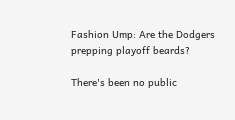Fashion Ump: Are the Dodgers prepping playoff beards?

There's been no public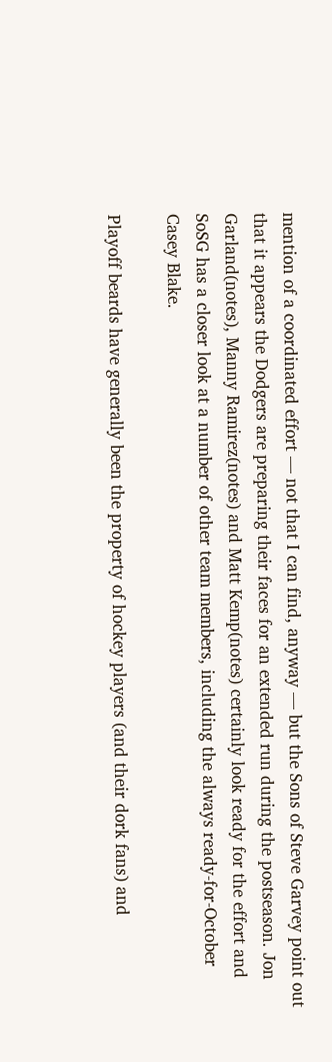mention of a coordinated effort — not that I can find, anyway — but the Sons of Steve Garvey point out that it appears the Dodgers are preparing their faces for an extended run during the postseason. Jon Garland(notes), Manny Ramirez(notes) and Matt Kemp(notes) certainly look ready for the effort and SoSG has a closer look at a number of other team members, including the always ready-for-October Casey Blake.

Playoff beards have generally been the property of hockey players (and their dork fans) and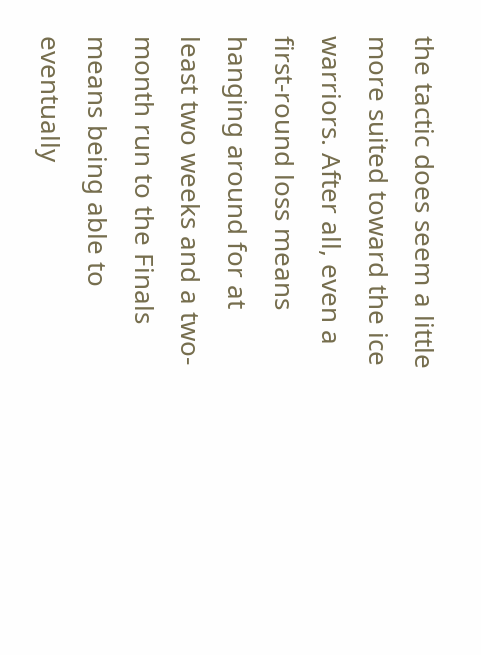the tactic does seem a little more suited toward the ice warriors. After all, even a first-round loss means hanging around for at least two weeks and a two-month run to the Finals means being able to eventually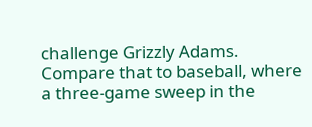challenge Grizzly Adams. Compare that to baseball, where a three-game sweep in the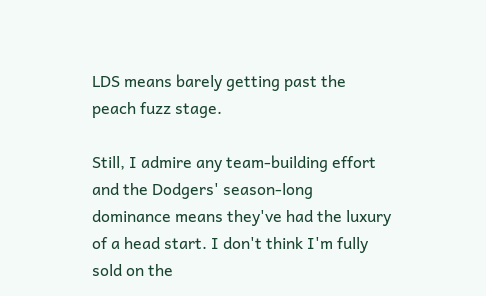LDS means barely getting past the peach fuzz stage.

Still, I admire any team-building effort and the Dodgers' season-long dominance means they've had the luxury of a head start. I don't think I'm fully sold on the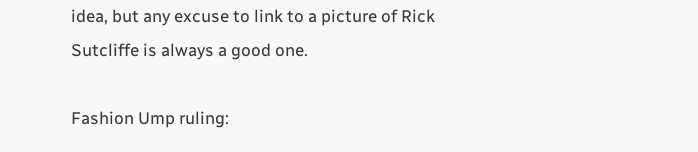idea, but any excuse to link to a picture of Rick Sutcliffe is always a good one.

Fashion Ump ruling: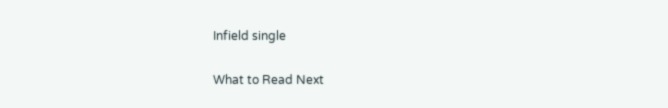Infield single

What to Read Next